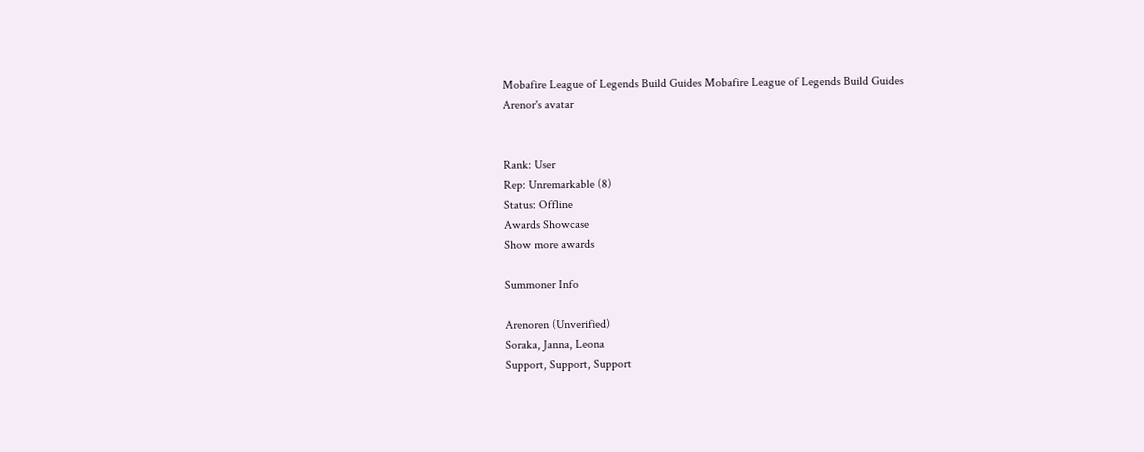Mobafire League of Legends Build Guides Mobafire League of Legends Build Guides
Arenor's avatar


Rank: User
Rep: Unremarkable (8)
Status: Offline
Awards Showcase
Show more awards

Summoner Info

Arenoren (Unverified)
Soraka, Janna, Leona
Support, Support, Support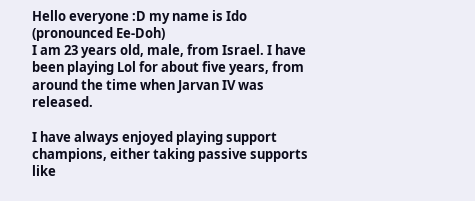Hello everyone :D my name is Ido (pronounced Ee-Doh)
I am 23 years old, male, from Israel. I have been playing Lol for about five years, from around the time when Jarvan IV was released.

I have always enjoyed playing support champions, either taking passive supports like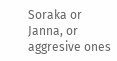Soraka or Janna, or aggresive ones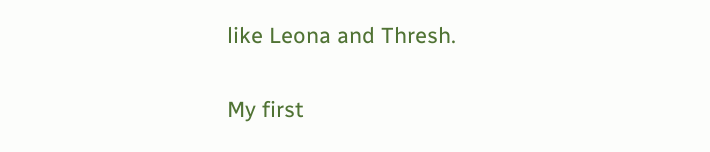like Leona and Thresh.

My first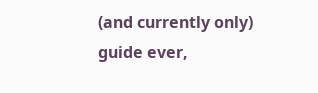(and currently only) guide ever,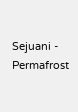Sejuani - Permafrost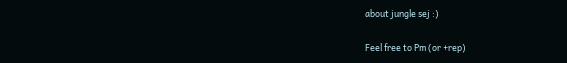about jungle sej :)

Feel free to Pm (or +rep)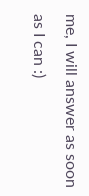me, I will answer as soon as I can :)